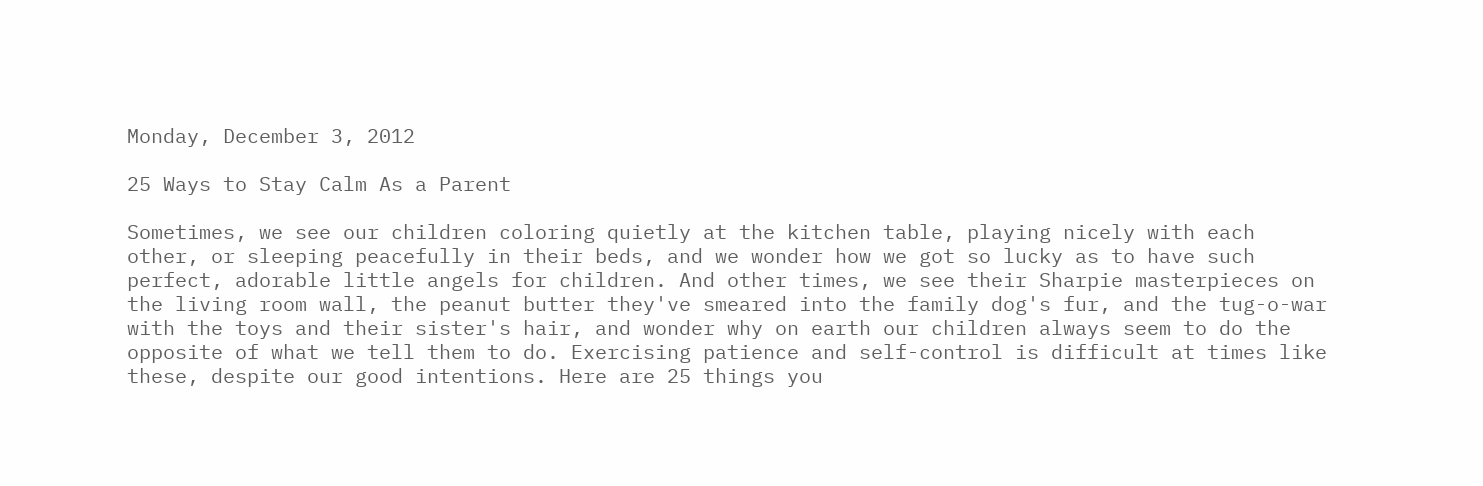Monday, December 3, 2012

25 Ways to Stay Calm As a Parent

Sometimes, we see our children coloring quietly at the kitchen table, playing nicely with each other, or sleeping peacefully in their beds, and we wonder how we got so lucky as to have such perfect, adorable little angels for children. And other times, we see their Sharpie masterpieces on the living room wall, the peanut butter they've smeared into the family dog's fur, and the tug-o-war with the toys and their sister's hair, and wonder why on earth our children always seem to do the opposite of what we tell them to do. Exercising patience and self-control is difficult at times like these, despite our good intentions. Here are 25 things you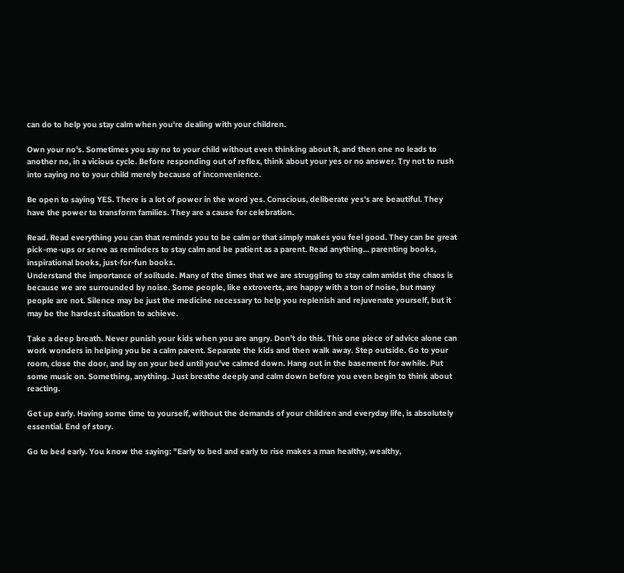can do to help you stay calm when you're dealing with your children.

Own your no's. Sometimes you say no to your child without even thinking about it, and then one no leads to another no, in a vicious cycle. Before responding out of reflex, think about your yes or no answer. Try not to rush into saying no to your child merely because of inconvenience.

Be open to saying YES. There is a lot of power in the word yes. Conscious, deliberate yes's are beautiful. They have the power to transform families. They are a cause for celebration.

Read. Read everything you can that reminds you to be calm or that simply makes you feel good. They can be great pick-me-ups or serve as reminders to stay calm and be patient as a parent. Read anything... parenting books, inspirational books, just-for-fun books.
Understand the importance of solitude. Many of the times that we are struggling to stay calm amidst the chaos is because we are surrounded by noise. Some people, like extroverts, are happy with a ton of noise, but many people are not. Silence may be just the medicine necessary to help you replenish and rejuvenate yourself, but it may be the hardest situation to achieve.

Take a deep breath. Never punish your kids when you are angry. Don't do this. This one piece of advice alone can work wonders in helping you be a calm parent. Separate the kids and then walk away. Step outside. Go to your room, close the door, and lay on your bed until you've calmed down. Hang out in the basement for awhile. Put some music on. Something, anything. Just breathe deeply and calm down before you even begin to think about reacting.

Get up early. Having some time to yourself, without the demands of your children and everyday life, is absolutely essential. End of story.

Go to bed early. You know the saying: "Early to bed and early to rise makes a man healthy, wealthy,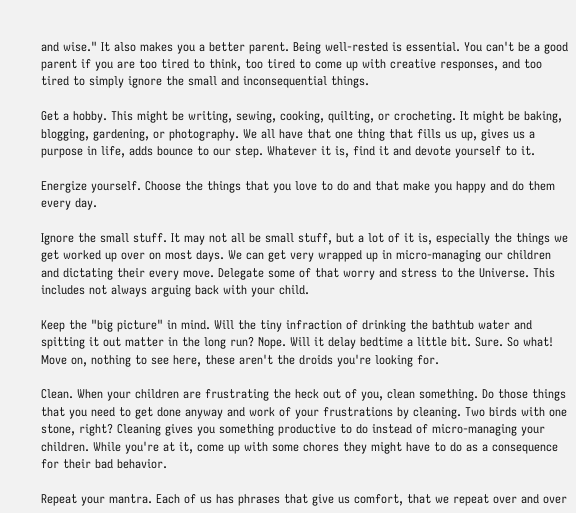and wise." It also makes you a better parent. Being well-rested is essential. You can't be a good parent if you are too tired to think, too tired to come up with creative responses, and too tired to simply ignore the small and inconsequential things.

Get a hobby. This might be writing, sewing, cooking, quilting, or crocheting. It might be baking, blogging, gardening, or photography. We all have that one thing that fills us up, gives us a purpose in life, adds bounce to our step. Whatever it is, find it and devote yourself to it.

Energize yourself. Choose the things that you love to do and that make you happy and do them every day.

Ignore the small stuff. It may not all be small stuff, but a lot of it is, especially the things we get worked up over on most days. We can get very wrapped up in micro-managing our children and dictating their every move. Delegate some of that worry and stress to the Universe. This includes not always arguing back with your child.

Keep the "big picture" in mind. Will the tiny infraction of drinking the bathtub water and spitting it out matter in the long run? Nope. Will it delay bedtime a little bit. Sure. So what! Move on, nothing to see here, these aren't the droids you're looking for.

Clean. When your children are frustrating the heck out of you, clean something. Do those things that you need to get done anyway and work of your frustrations by cleaning. Two birds with one stone, right? Cleaning gives you something productive to do instead of micro-managing your children. While you're at it, come up with some chores they might have to do as a consequence for their bad behavior.

Repeat your mantra. Each of us has phrases that give us comfort, that we repeat over and over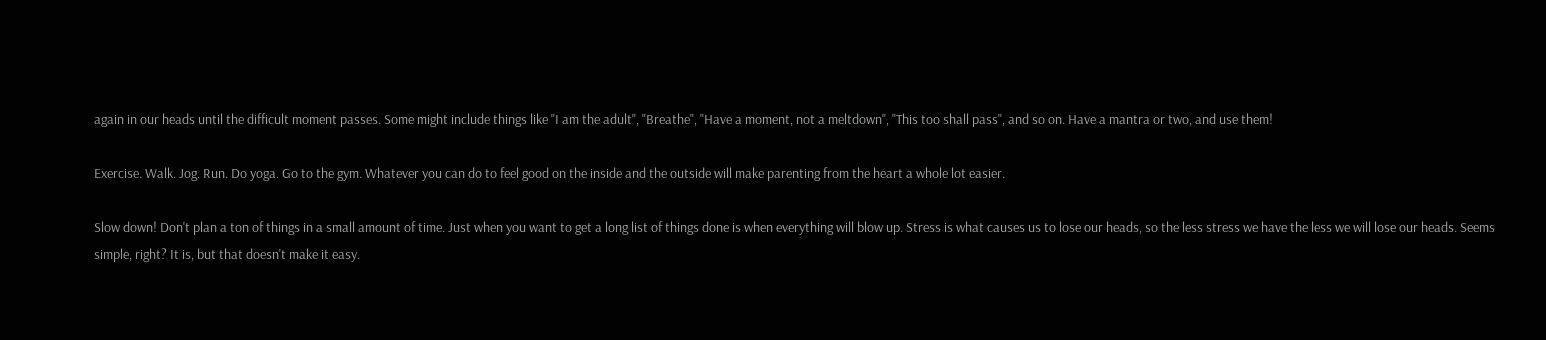again in our heads until the difficult moment passes. Some might include things like "I am the adult", "Breathe", "Have a moment, not a meltdown", "This too shall pass", and so on. Have a mantra or two, and use them!

Exercise. Walk. Jog. Run. Do yoga. Go to the gym. Whatever you can do to feel good on the inside and the outside will make parenting from the heart a whole lot easier.

Slow down! Don't plan a ton of things in a small amount of time. Just when you want to get a long list of things done is when everything will blow up. Stress is what causes us to lose our heads, so the less stress we have the less we will lose our heads. Seems simple, right? It is, but that doesn't make it easy.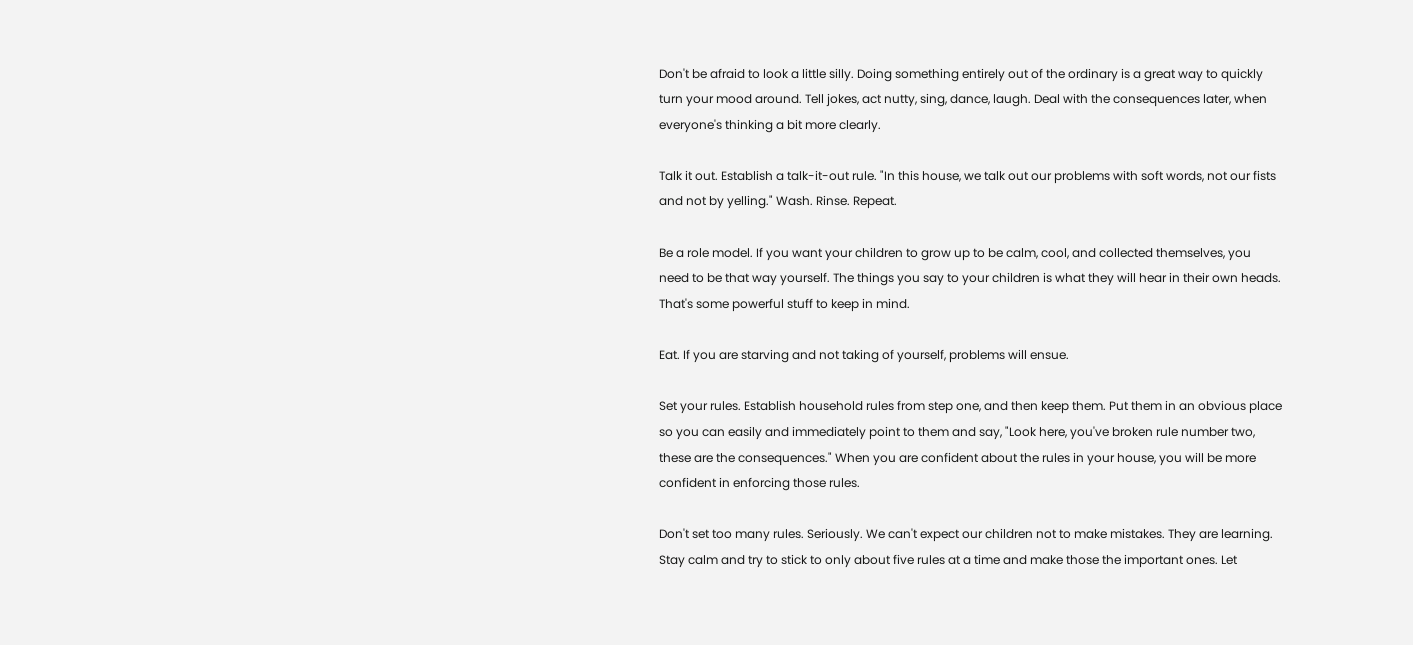Don't be afraid to look a little silly. Doing something entirely out of the ordinary is a great way to quickly turn your mood around. Tell jokes, act nutty, sing, dance, laugh. Deal with the consequences later, when everyone's thinking a bit more clearly.

Talk it out. Establish a talk-it-out rule. "In this house, we talk out our problems with soft words, not our fists and not by yelling." Wash. Rinse. Repeat.

Be a role model. If you want your children to grow up to be calm, cool, and collected themselves, you need to be that way yourself. The things you say to your children is what they will hear in their own heads. That's some powerful stuff to keep in mind.

Eat. If you are starving and not taking of yourself, problems will ensue.

Set your rules. Establish household rules from step one, and then keep them. Put them in an obvious place so you can easily and immediately point to them and say, "Look here, you've broken rule number two, these are the consequences." When you are confident about the rules in your house, you will be more confident in enforcing those rules.

Don't set too many rules. Seriously. We can't expect our children not to make mistakes. They are learning. Stay calm and try to stick to only about five rules at a time and make those the important ones. Let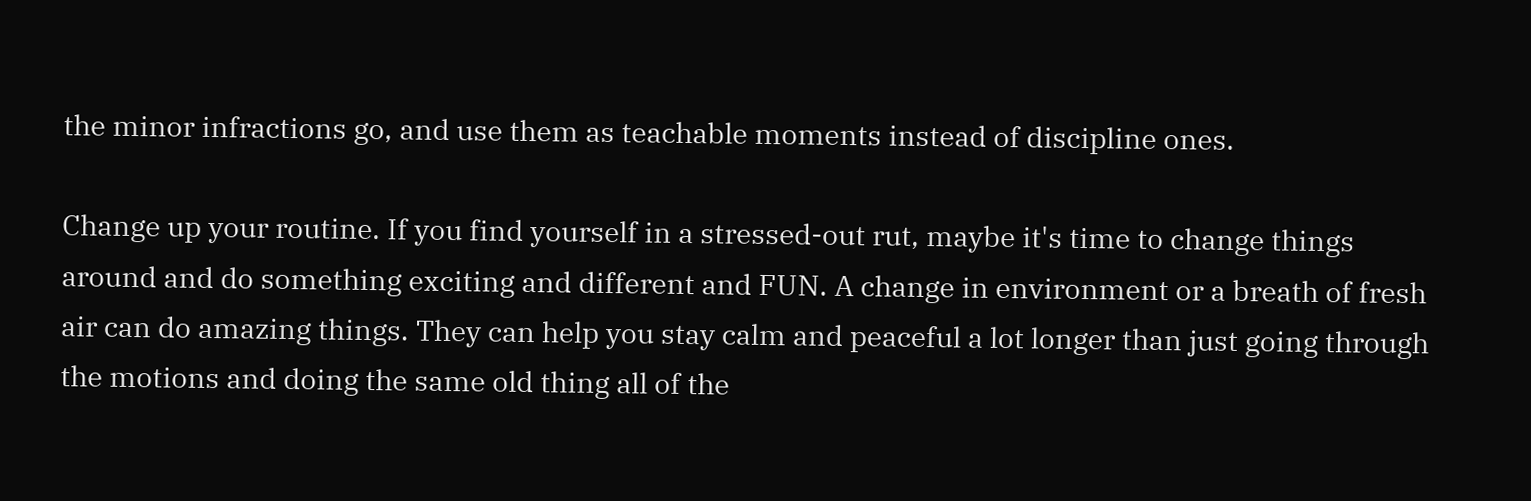the minor infractions go, and use them as teachable moments instead of discipline ones.

Change up your routine. If you find yourself in a stressed-out rut, maybe it's time to change things around and do something exciting and different and FUN. A change in environment or a breath of fresh air can do amazing things. They can help you stay calm and peaceful a lot longer than just going through the motions and doing the same old thing all of the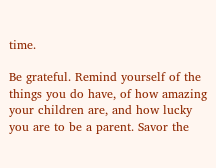time.

Be grateful. Remind yourself of the things you do have, of how amazing your children are, and how lucky you are to be a parent. Savor the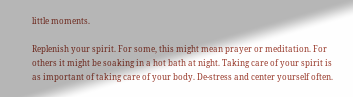little moments.

Replenish your spirit. For some, this might mean prayer or meditation. For others it might be soaking in a hot bath at night. Taking care of your spirit is as important of taking care of your body. De-stress and center yourself often.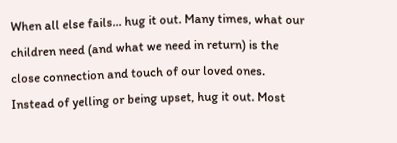When all else fails... hug it out. Many times, what our children need (and what we need in return) is the close connection and touch of our loved ones. Instead of yelling or being upset, hug it out. Most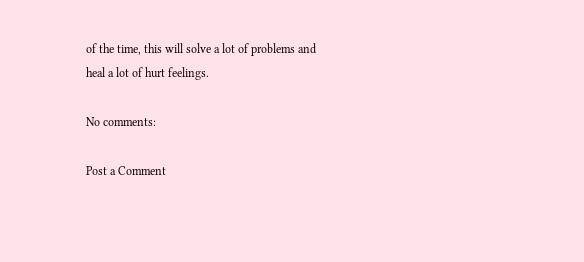of the time, this will solve a lot of problems and heal a lot of hurt feelings.

No comments:

Post a Comment